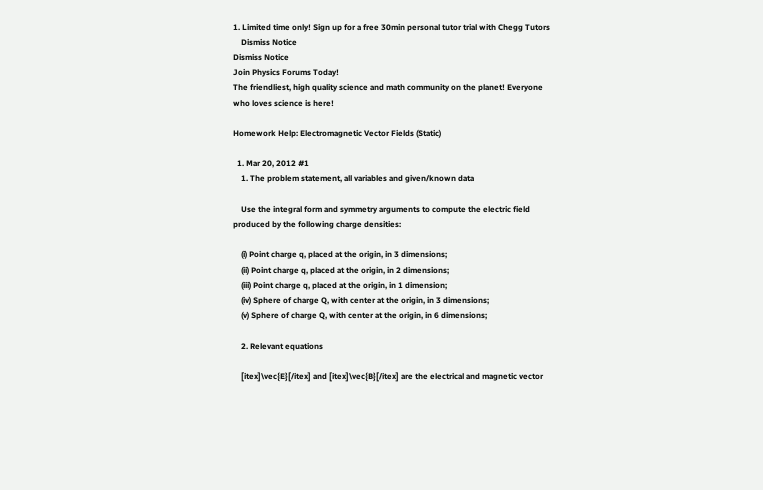1. Limited time only! Sign up for a free 30min personal tutor trial with Chegg Tutors
    Dismiss Notice
Dismiss Notice
Join Physics Forums Today!
The friendliest, high quality science and math community on the planet! Everyone who loves science is here!

Homework Help: Electromagnetic Vector Fields (Static)

  1. Mar 20, 2012 #1
    1. The problem statement, all variables and given/known data

    Use the integral form and symmetry arguments to compute the electric field produced by the following charge densities:

    (i) Point charge q, placed at the origin, in 3 dimensions;
    (ii) Point charge q, placed at the origin, in 2 dimensions;
    (iii) Point charge q, placed at the origin, in 1 dimension;
    (iv) Sphere of charge Q, with center at the origin, in 3 dimensions;
    (v) Sphere of charge Q, with center at the origin, in 6 dimensions;

    2. Relevant equations

    [itex]\vec{E}[/itex] and [itex]\vec{B}[/itex] are the electrical and magnetic vector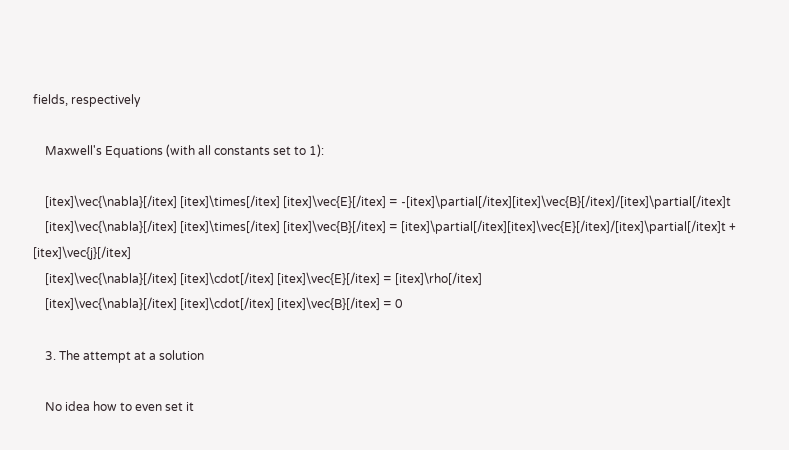fields, respectively

    Maxwell's Equations (with all constants set to 1):

    [itex]\vec{\nabla}[/itex] [itex]\times[/itex] [itex]\vec{E}[/itex] = -[itex]\partial[/itex][itex]\vec{B}[/itex]/[itex]\partial[/itex]t
    [itex]\vec{\nabla}[/itex] [itex]\times[/itex] [itex]\vec{B}[/itex] = [itex]\partial[/itex][itex]\vec{E}[/itex]/[itex]\partial[/itex]t + [itex]\vec{j}[/itex]
    [itex]\vec{\nabla}[/itex] [itex]\cdot[/itex] [itex]\vec{E}[/itex] = [itex]\rho[/itex]
    [itex]\vec{\nabla}[/itex] [itex]\cdot[/itex] [itex]\vec{B}[/itex] = 0

    3. The attempt at a solution

    No idea how to even set it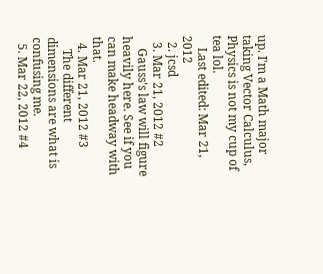up. I'm a Math major taking Vector Calculus, Physics is not my cup of tea lol.
    Last edited: Mar 21, 2012
  2. jcsd
  3. Mar 21, 2012 #2
    Gauss's law will figure heavily here. See if you can make headway with that.
  4. Mar 21, 2012 #3
    The different dimensions are what is confusing me.
  5. Mar 22, 2012 #4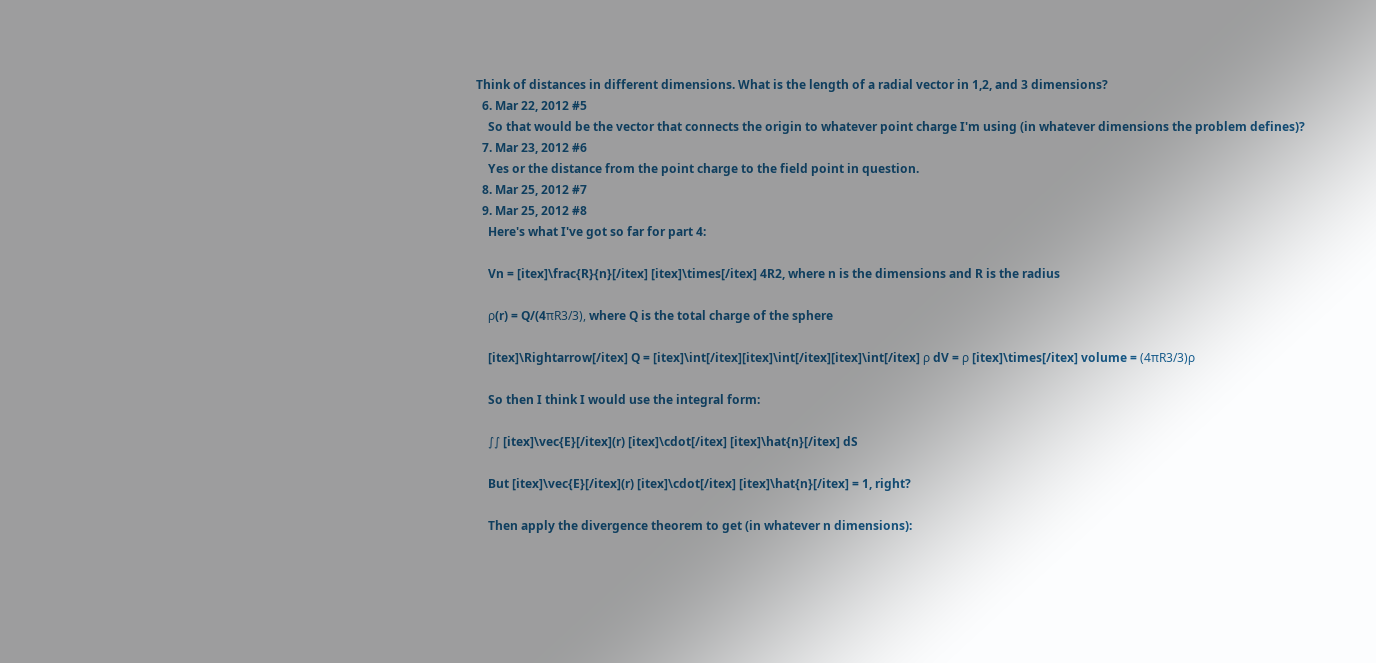Think of distances in different dimensions. What is the length of a radial vector in 1,2, and 3 dimensions?
  6. Mar 22, 2012 #5
    So that would be the vector that connects the origin to whatever point charge I'm using (in whatever dimensions the problem defines)?
  7. Mar 23, 2012 #6
    Yes or the distance from the point charge to the field point in question.
  8. Mar 25, 2012 #7
  9. Mar 25, 2012 #8
    Here's what I've got so far for part 4:

    Vn = [itex]\frac{R}{n}[/itex] [itex]\times[/itex] 4R2, where n is the dimensions and R is the radius

    ρ(r) = Q/(4πR3/3), where Q is the total charge of the sphere

    [itex]\Rightarrow[/itex] Q = [itex]\int[/itex][itex]\int[/itex][itex]\int[/itex] ρ dV = ρ [itex]\times[/itex] volume = (4πR3/3)ρ

    So then I think I would use the integral form:

    ∫∫ [itex]\vec{E}[/itex](r) [itex]\cdot[/itex] [itex]\hat{n}[/itex] dS

    But [itex]\vec{E}[/itex](r) [itex]\cdot[/itex] [itex]\hat{n}[/itex] = 1, right?

    Then apply the divergence theorem to get (in whatever n dimensions):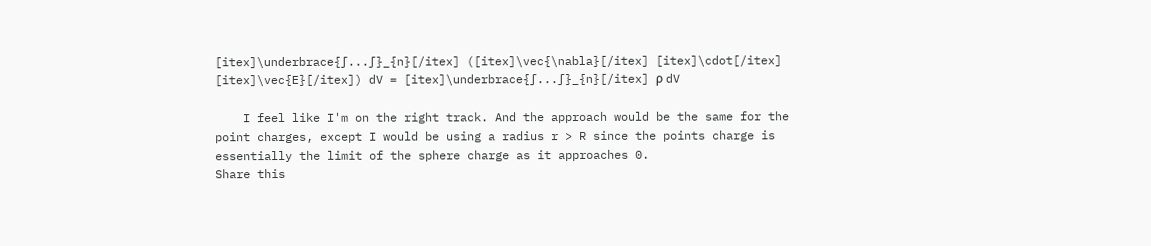[itex]\underbrace{∫...∫}_{n}[/itex] ([itex]\vec{\nabla}[/itex] [itex]\cdot[/itex] [itex]\vec{E}[/itex]) dV = [itex]\underbrace{∫...∫}_{n}[/itex] ρ dV

    I feel like I'm on the right track. And the approach would be the same for the point charges, except I would be using a radius r > R since the points charge is essentially the limit of the sphere charge as it approaches 0.
Share this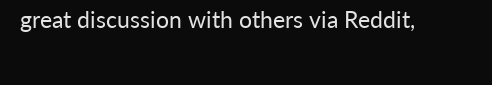great discussion with others via Reddit,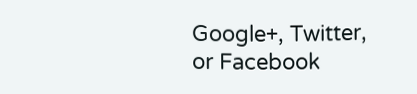Google+, Twitter, or Facebook